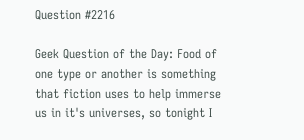Question #2216

Geek Question of the Day: Food of one type or another is something that fiction uses to help immerse us in it's universes, so tonight I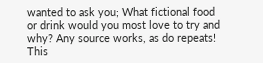wanted to ask you; What fictional food or drink would you most love to try and why? Any source works, as do repeats! This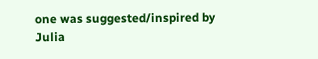one was suggested/inspired by Julia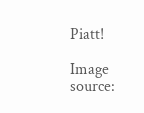Piatt!

Image source: